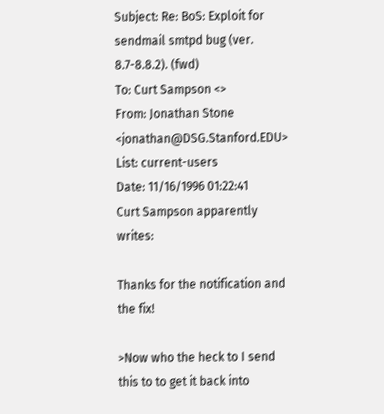Subject: Re: BoS: Exploit for sendmail smtpd bug (ver. 8.7-8.8.2). (fwd)
To: Curt Sampson <>
From: Jonathan Stone <jonathan@DSG.Stanford.EDU>
List: current-users
Date: 11/16/1996 01:22:41
Curt Sampson apparently writes:

Thanks for the notification and the fix!

>Now who the heck to I send this to to get it back into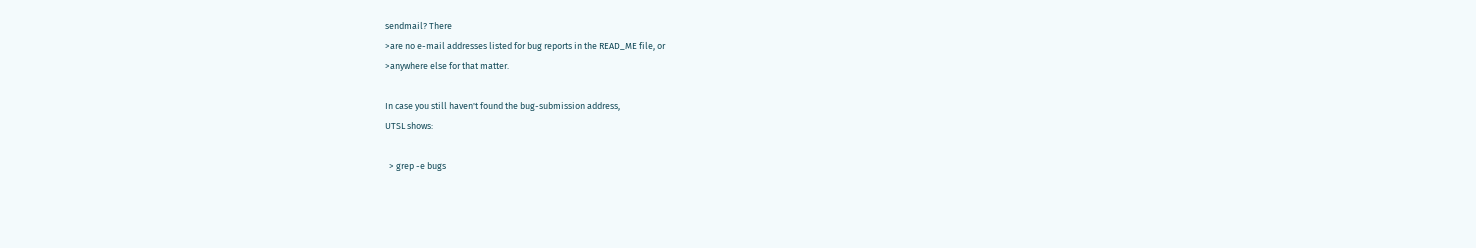sendmail? There
>are no e-mail addresses listed for bug reports in the READ_ME file, or
>anywhere else for that matter.

In case you still haven't found the bug-submission address,
UTSL shows:

  > grep -e bugs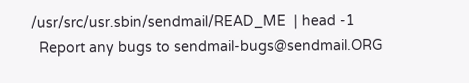/usr/src/usr.sbin/sendmail/READ_ME  | head -1
  Report any bugs to sendmail-bugs@sendmail.ORG